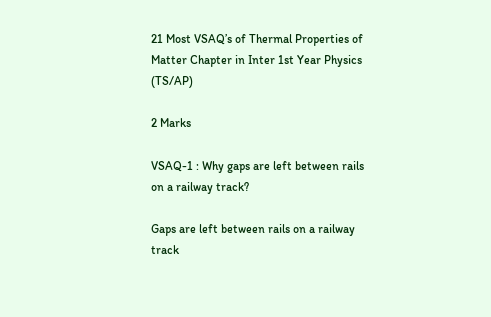21 Most VSAQ’s of Thermal Properties of Matter Chapter in Inter 1st Year Physics (TS/AP)

2 Marks

VSAQ-1 : Why gaps are left between rails on a railway track?

Gaps are left between rails on a railway track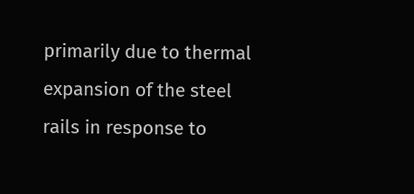primarily due to thermal expansion of the steel rails in response to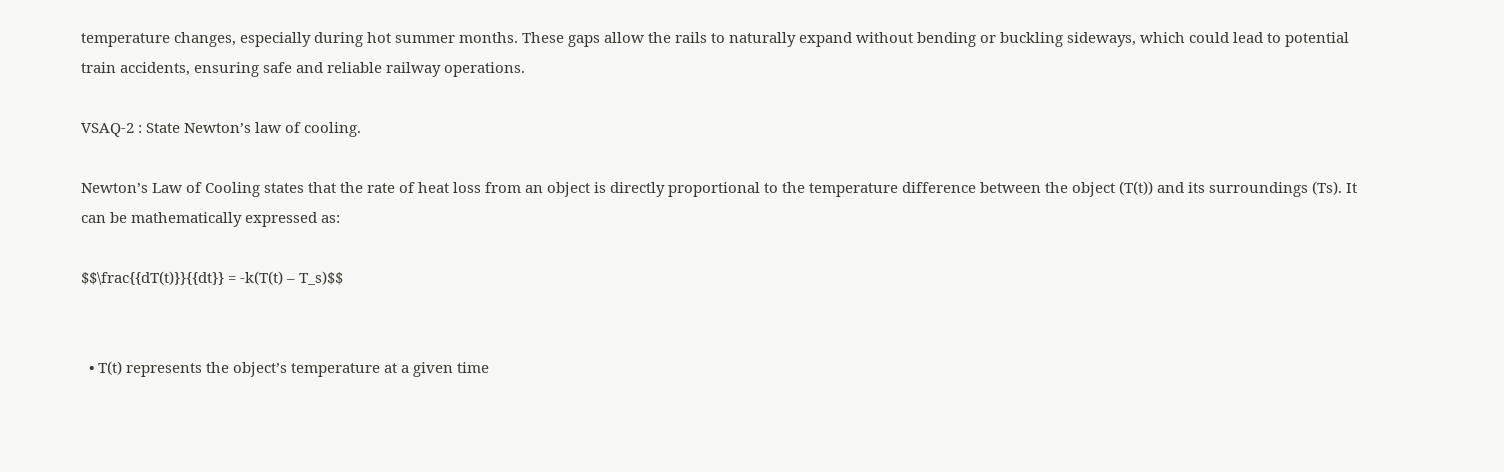temperature changes, especially during hot summer months. These gaps allow the rails to naturally expand without bending or buckling sideways, which could lead to potential train accidents, ensuring safe and reliable railway operations.

VSAQ-2 : State Newton’s law of cooling.

Newton’s Law of Cooling states that the rate of heat loss from an object is directly proportional to the temperature difference between the object (T(t)) and its surroundings (Ts). It can be mathematically expressed as:

$$\frac{{dT(t)}}{{dt}} = -k(T(t) – T_s)$$


  • T(t) represents the object’s temperature at a given time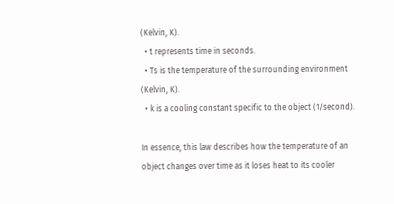(Kelvin, K).
  • t represents time in seconds.
  • Ts is the temperature of the surrounding environment (Kelvin, K).
  • k is a cooling constant specific to the object (1/second).

In essence, this law describes how the temperature of an object changes over time as it loses heat to its cooler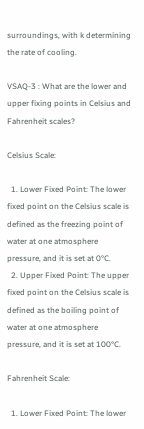surroundings, with k determining the rate of cooling.

VSAQ-3 : What are the lower and upper fixing points in Celsius and Fahrenheit scales?

Celsius Scale:

  1. Lower Fixed Point: The lower fixed point on the Celsius scale is defined as the freezing point of water at one atmosphere pressure, and it is set at 0°C.
  2. Upper Fixed Point: The upper fixed point on the Celsius scale is defined as the boiling point of water at one atmosphere pressure, and it is set at 100°C.

Fahrenheit Scale:

  1. Lower Fixed Point: The lower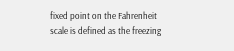fixed point on the Fahrenheit scale is defined as the freezing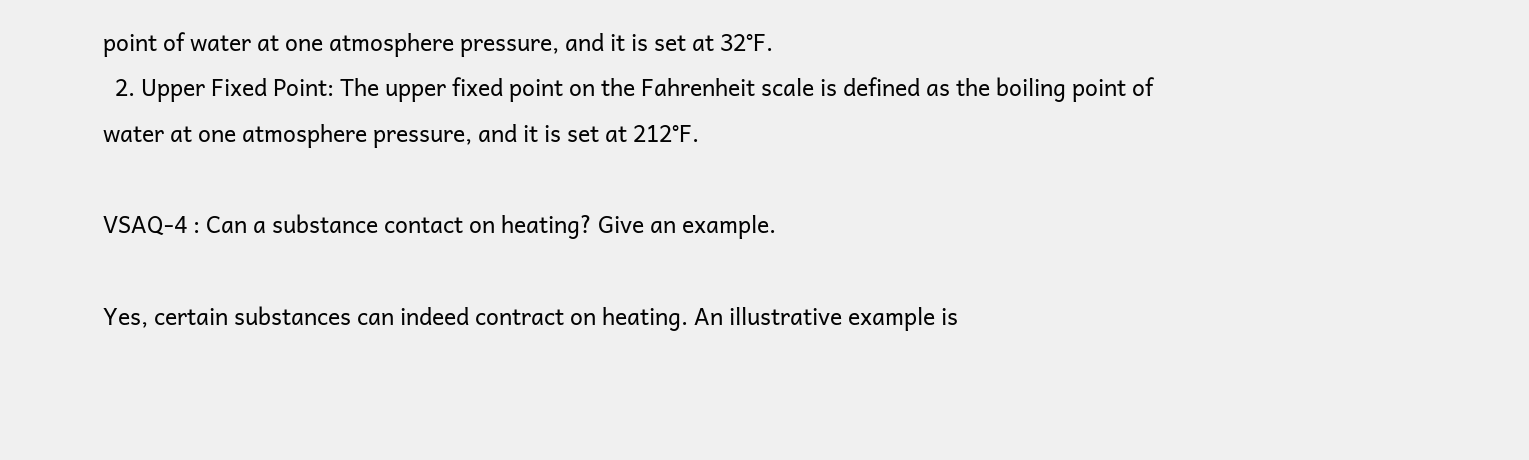point of water at one atmosphere pressure, and it is set at 32°F.
  2. Upper Fixed Point: The upper fixed point on the Fahrenheit scale is defined as the boiling point of water at one atmosphere pressure, and it is set at 212°F.

VSAQ-4 : Can a substance contact on heating? Give an example.

Yes, certain substances can indeed contract on heating. An illustrative example is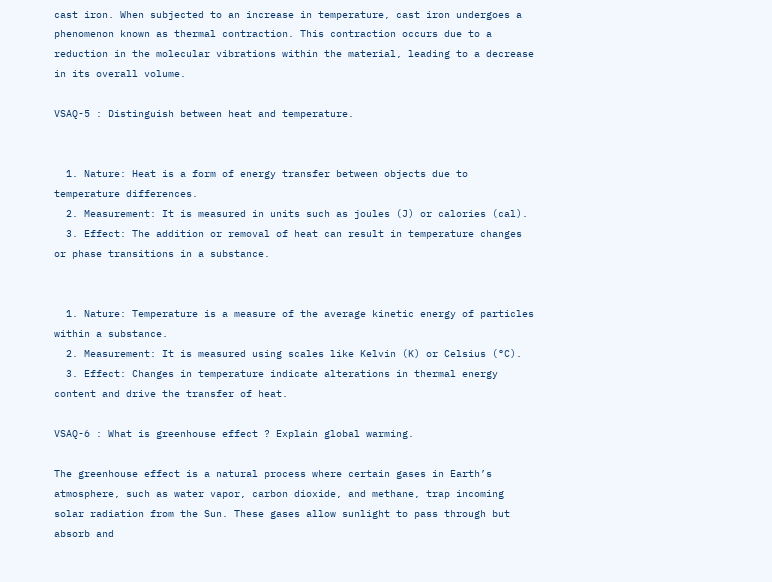cast iron. When subjected to an increase in temperature, cast iron undergoes a phenomenon known as thermal contraction. This contraction occurs due to a reduction in the molecular vibrations within the material, leading to a decrease in its overall volume.

VSAQ-5 : Distinguish between heat and temperature.


  1. Nature: Heat is a form of energy transfer between objects due to temperature differences.
  2. Measurement: It is measured in units such as joules (J) or calories (cal).
  3. Effect: The addition or removal of heat can result in temperature changes or phase transitions in a substance.


  1. Nature: Temperature is a measure of the average kinetic energy of particles within a substance.
  2. Measurement: It is measured using scales like Kelvin (K) or Celsius (°C).
  3. Effect: Changes in temperature indicate alterations in thermal energy content and drive the transfer of heat.

VSAQ-6 : What is greenhouse effect ? Explain global warming.

The greenhouse effect is a natural process where certain gases in Earth’s atmosphere, such as water vapor, carbon dioxide, and methane, trap incoming solar radiation from the Sun. These gases allow sunlight to pass through but absorb and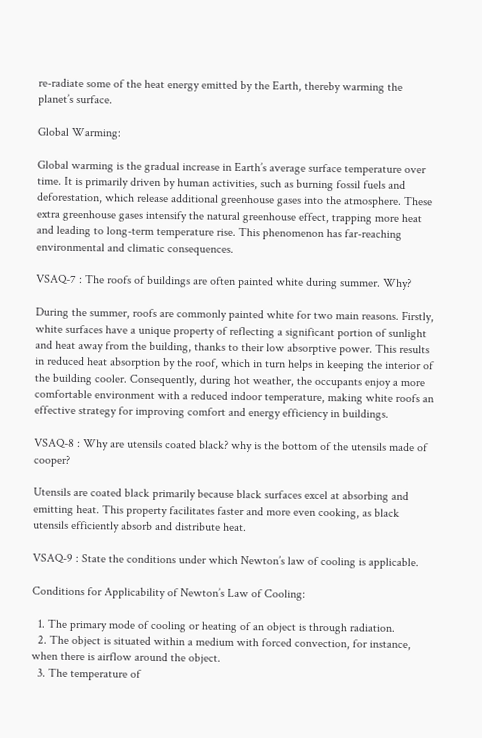re-radiate some of the heat energy emitted by the Earth, thereby warming the planet’s surface.

Global Warming:

Global warming is the gradual increase in Earth’s average surface temperature over time. It is primarily driven by human activities, such as burning fossil fuels and deforestation, which release additional greenhouse gases into the atmosphere. These extra greenhouse gases intensify the natural greenhouse effect, trapping more heat and leading to long-term temperature rise. This phenomenon has far-reaching environmental and climatic consequences.

VSAQ-7 : The roofs of buildings are often painted white during summer. Why?

During the summer, roofs are commonly painted white for two main reasons. Firstly, white surfaces have a unique property of reflecting a significant portion of sunlight and heat away from the building, thanks to their low absorptive power. This results in reduced heat absorption by the roof, which in turn helps in keeping the interior of the building cooler. Consequently, during hot weather, the occupants enjoy a more comfortable environment with a reduced indoor temperature, making white roofs an effective strategy for improving comfort and energy efficiency in buildings.

VSAQ-8 : Why are utensils coated black? why is the bottom of the utensils made of cooper?

Utensils are coated black primarily because black surfaces excel at absorbing and emitting heat. This property facilitates faster and more even cooking, as black utensils efficiently absorb and distribute heat.

VSAQ-9 : State the conditions under which Newton’s law of cooling is applicable.

Conditions for Applicability of Newton’s Law of Cooling:

  1. The primary mode of cooling or heating of an object is through radiation.
  2. The object is situated within a medium with forced convection, for instance, when there is airflow around the object.
  3. The temperature of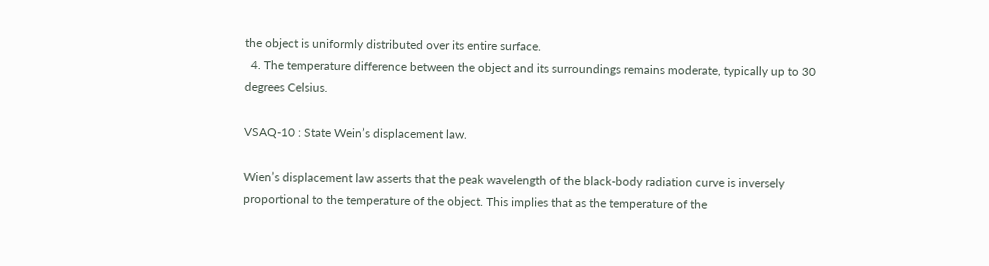the object is uniformly distributed over its entire surface.
  4. The temperature difference between the object and its surroundings remains moderate, typically up to 30 degrees Celsius.

VSAQ-10 : State Wein’s displacement law.

Wien’s displacement law asserts that the peak wavelength of the black-body radiation curve is inversely proportional to the temperature of the object. This implies that as the temperature of the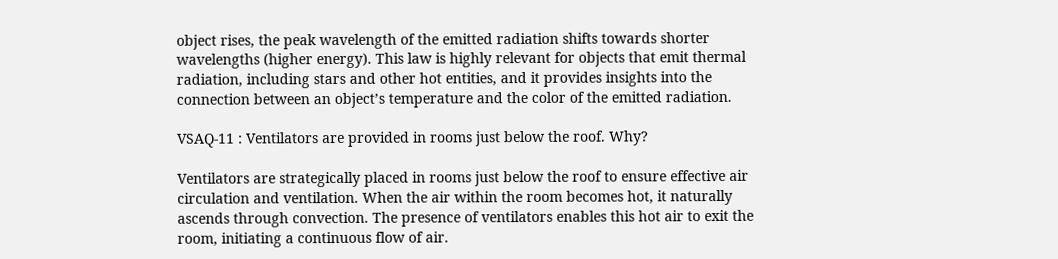object rises, the peak wavelength of the emitted radiation shifts towards shorter wavelengths (higher energy). This law is highly relevant for objects that emit thermal radiation, including stars and other hot entities, and it provides insights into the connection between an object’s temperature and the color of the emitted radiation.

VSAQ-11 : Ventilators are provided in rooms just below the roof. Why?

Ventilators are strategically placed in rooms just below the roof to ensure effective air circulation and ventilation. When the air within the room becomes hot, it naturally ascends through convection. The presence of ventilators enables this hot air to exit the room, initiating a continuous flow of air.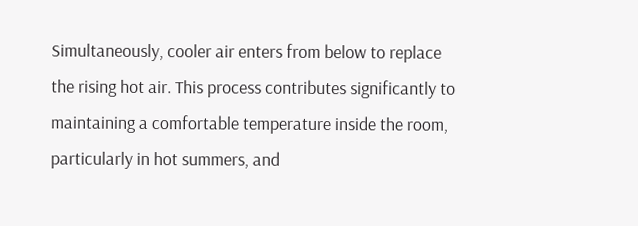Simultaneously, cooler air enters from below to replace the rising hot air. This process contributes significantly to maintaining a comfortable temperature inside the room, particularly in hot summers, and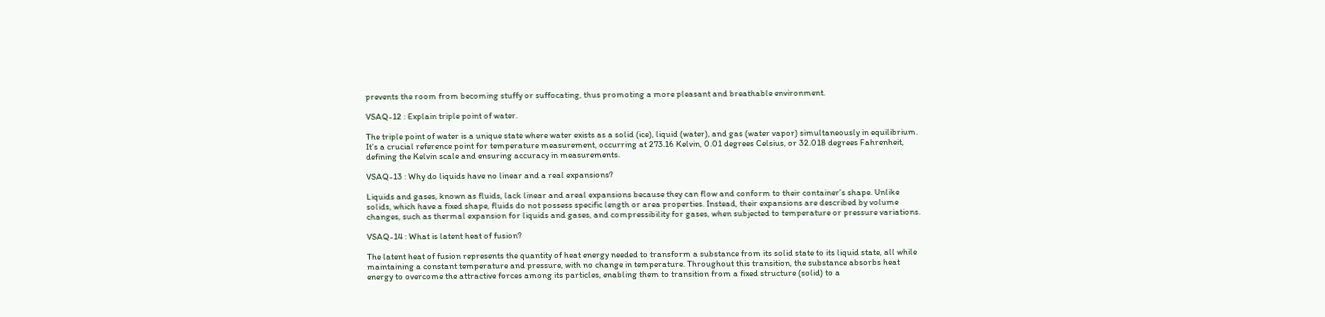prevents the room from becoming stuffy or suffocating, thus promoting a more pleasant and breathable environment.

VSAQ-12 : Explain triple point of water.

The triple point of water is a unique state where water exists as a solid (ice), liquid (water), and gas (water vapor) simultaneously in equilibrium. It’s a crucial reference point for temperature measurement, occurring at 273.16 Kelvin, 0.01 degrees Celsius, or 32.018 degrees Fahrenheit, defining the Kelvin scale and ensuring accuracy in measurements.

VSAQ-13 : Why do liquids have no linear and a real expansions?

Liquids and gases, known as fluids, lack linear and areal expansions because they can flow and conform to their container’s shape. Unlike solids, which have a fixed shape, fluids do not possess specific length or area properties. Instead, their expansions are described by volume changes, such as thermal expansion for liquids and gases, and compressibility for gases, when subjected to temperature or pressure variations.

VSAQ-14 : What is latent heat of fusion?

The latent heat of fusion represents the quantity of heat energy needed to transform a substance from its solid state to its liquid state, all while maintaining a constant temperature and pressure, with no change in temperature. Throughout this transition, the substance absorbs heat energy to overcome the attractive forces among its particles, enabling them to transition from a fixed structure (solid) to a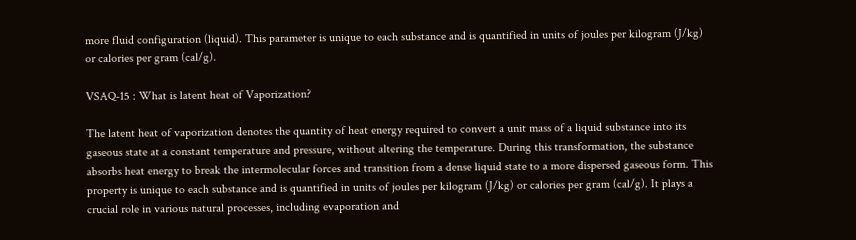more fluid configuration (liquid). This parameter is unique to each substance and is quantified in units of joules per kilogram (J/kg) or calories per gram (cal/g).

VSAQ-15 : What is latent heat of Vaporization?

The latent heat of vaporization denotes the quantity of heat energy required to convert a unit mass of a liquid substance into its gaseous state at a constant temperature and pressure, without altering the temperature. During this transformation, the substance absorbs heat energy to break the intermolecular forces and transition from a dense liquid state to a more dispersed gaseous form. This property is unique to each substance and is quantified in units of joules per kilogram (J/kg) or calories per gram (cal/g). It plays a crucial role in various natural processes, including evaporation and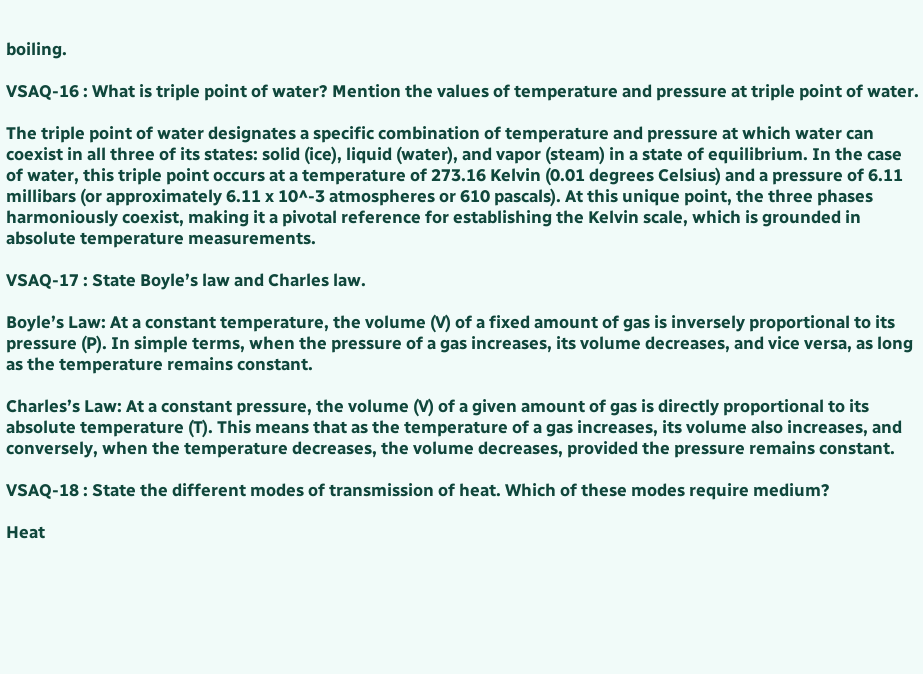boiling.

VSAQ-16 : What is triple point of water? Mention the values of temperature and pressure at triple point of water.

The triple point of water designates a specific combination of temperature and pressure at which water can coexist in all three of its states: solid (ice), liquid (water), and vapor (steam) in a state of equilibrium. In the case of water, this triple point occurs at a temperature of 273.16 Kelvin (0.01 degrees Celsius) and a pressure of 6.11 millibars (or approximately 6.11 x 10^-3 atmospheres or 610 pascals). At this unique point, the three phases harmoniously coexist, making it a pivotal reference for establishing the Kelvin scale, which is grounded in absolute temperature measurements.

VSAQ-17 : State Boyle’s law and Charles law.

Boyle’s Law: At a constant temperature, the volume (V) of a fixed amount of gas is inversely proportional to its pressure (P). In simple terms, when the pressure of a gas increases, its volume decreases, and vice versa, as long as the temperature remains constant.

Charles’s Law: At a constant pressure, the volume (V) of a given amount of gas is directly proportional to its absolute temperature (T). This means that as the temperature of a gas increases, its volume also increases, and conversely, when the temperature decreases, the volume decreases, provided the pressure remains constant.

VSAQ-18 : State the different modes of transmission of heat. Which of these modes require medium?

Heat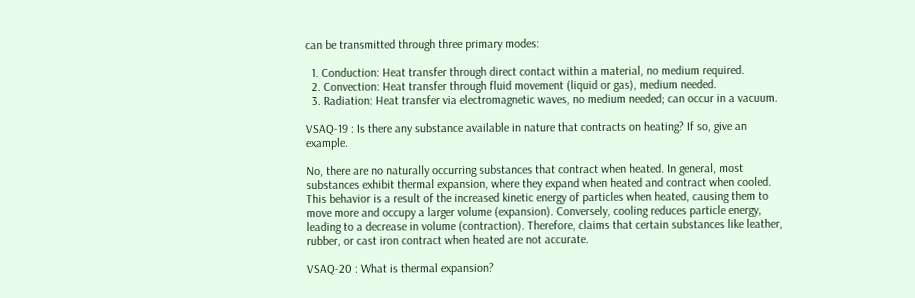can be transmitted through three primary modes:

  1. Conduction: Heat transfer through direct contact within a material, no medium required.
  2. Convection: Heat transfer through fluid movement (liquid or gas), medium needed.
  3. Radiation: Heat transfer via electromagnetic waves, no medium needed; can occur in a vacuum.

VSAQ-19 : Is there any substance available in nature that contracts on heating? If so, give an example.

No, there are no naturally occurring substances that contract when heated. In general, most substances exhibit thermal expansion, where they expand when heated and contract when cooled. This behavior is a result of the increased kinetic energy of particles when heated, causing them to move more and occupy a larger volume (expansion). Conversely, cooling reduces particle energy, leading to a decrease in volume (contraction). Therefore, claims that certain substances like leather, rubber, or cast iron contract when heated are not accurate.

VSAQ-20 : What is thermal expansion?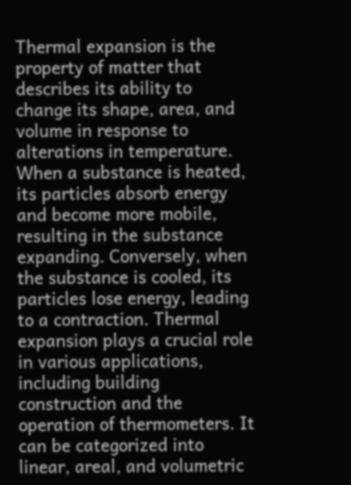Thermal expansion is the property of matter that describes its ability to change its shape, area, and volume in response to alterations in temperature. When a substance is heated, its particles absorb energy and become more mobile, resulting in the substance expanding. Conversely, when the substance is cooled, its particles lose energy, leading to a contraction. Thermal expansion plays a crucial role in various applications, including building construction and the operation of thermometers. It can be categorized into linear, areal, and volumetric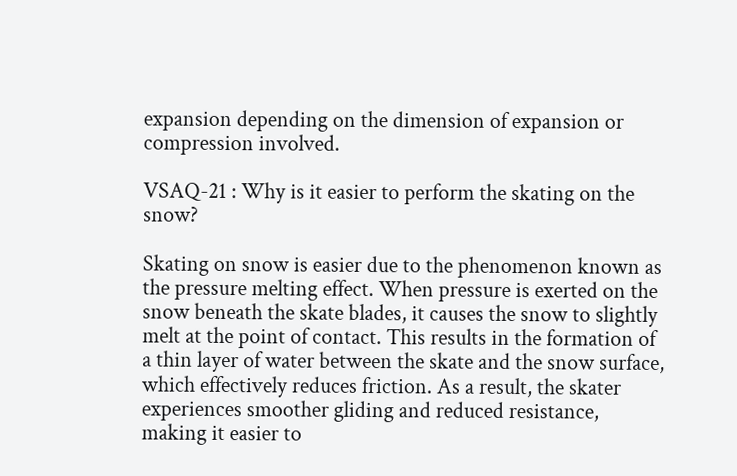expansion depending on the dimension of expansion or compression involved.

VSAQ-21 : Why is it easier to perform the skating on the snow?

Skating on snow is easier due to the phenomenon known as the pressure melting effect. When pressure is exerted on the snow beneath the skate blades, it causes the snow to slightly melt at the point of contact. This results in the formation of a thin layer of water between the skate and the snow surface, which effectively reduces friction. As a result, the skater experiences smoother gliding and reduced resistance, making it easier to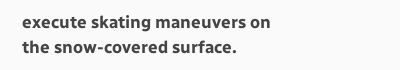execute skating maneuvers on the snow-covered surface.